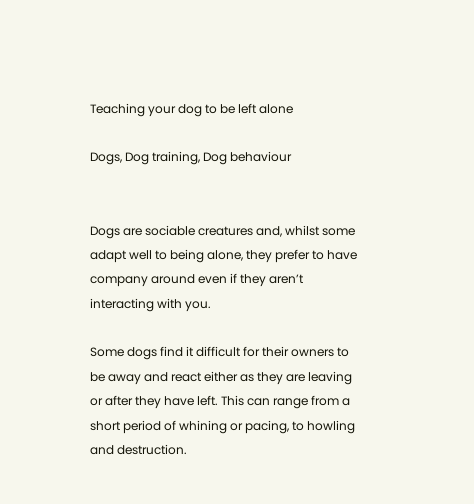Teaching your dog to be left alone

Dogs, Dog training, Dog behaviour


Dogs are sociable creatures and, whilst some adapt well to being alone, they prefer to have company around even if they aren’t interacting with you.

Some dogs find it difficult for their owners to be away and react either as they are leaving or after they have left. This can range from a short period of whining or pacing, to howling and destruction.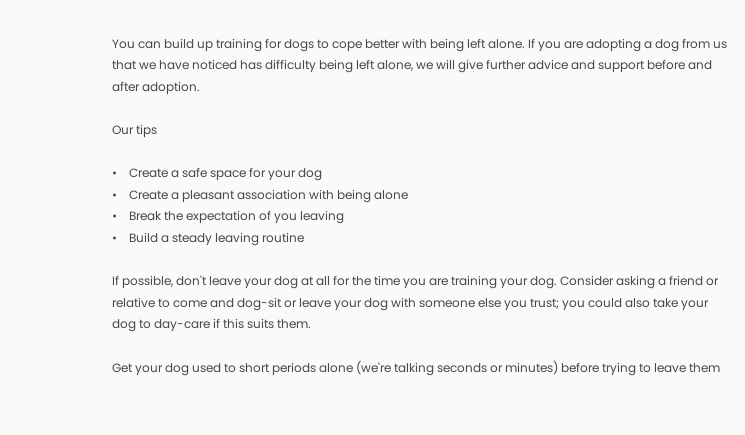You can build up training for dogs to cope better with being left alone. If you are adopting a dog from us that we have noticed has difficulty being left alone, we will give further advice and support before and after adoption.

Our tips

•    Create a safe space for your dog
•    Create a pleasant association with being alone
•    Break the expectation of you leaving
•    Build a steady leaving routine

If possible, don't leave your dog at all for the time you are training your dog. Consider asking a friend or relative to come and dog-sit or leave your dog with someone else you trust; you could also take your dog to day-care if this suits them.

Get your dog used to short periods alone (we're talking seconds or minutes) before trying to leave them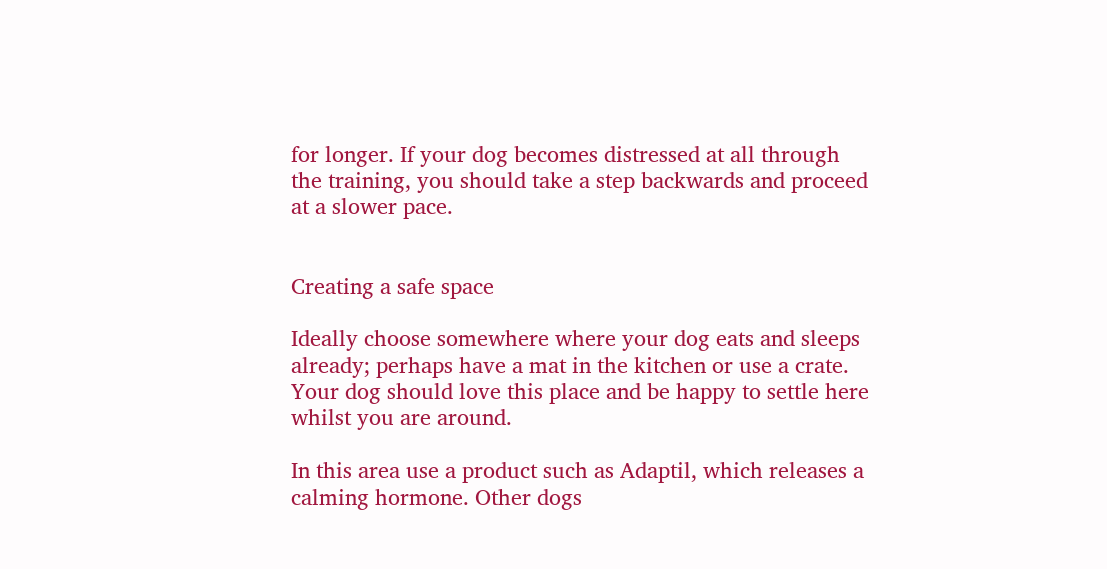for longer. If your dog becomes distressed at all through the training, you should take a step backwards and proceed at a slower pace.


Creating a safe space

Ideally choose somewhere where your dog eats and sleeps already; perhaps have a mat in the kitchen or use a crate. Your dog should love this place and be happy to settle here whilst you are around.

In this area use a product such as Adaptil, which releases a calming hormone. Other dogs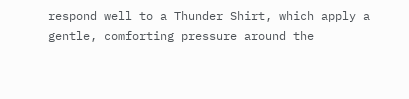respond well to a Thunder Shirt, which apply a gentle, comforting pressure around the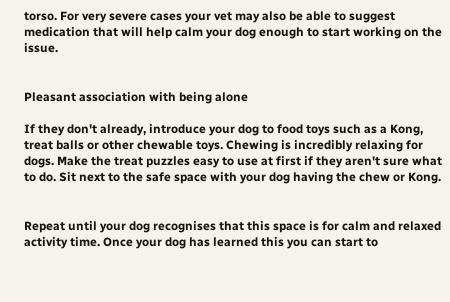torso. For very severe cases your vet may also be able to suggest medication that will help calm your dog enough to start working on the issue.


Pleasant association with being alone

If they don't already, introduce your dog to food toys such as a Kong, treat balls or other chewable toys. Chewing is incredibly relaxing for dogs. Make the treat puzzles easy to use at first if they aren't sure what to do. Sit next to the safe space with your dog having the chew or Kong.


Repeat until your dog recognises that this space is for calm and relaxed activity time. Once your dog has learned this you can start to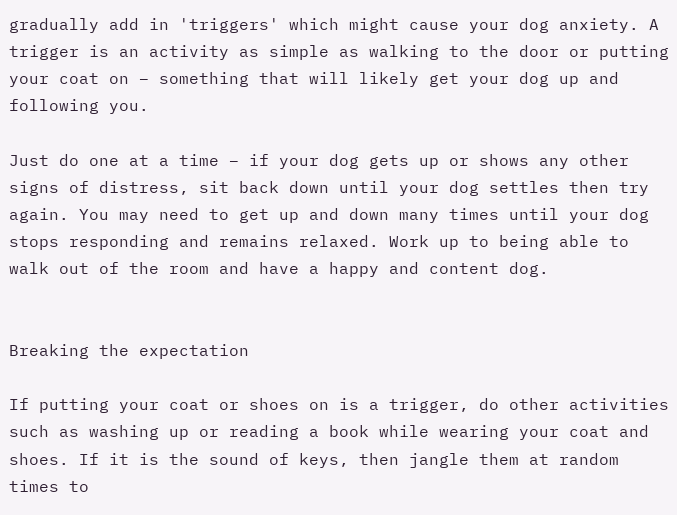gradually add in 'triggers' which might cause your dog anxiety. A trigger is an activity as simple as walking to the door or putting your coat on – something that will likely get your dog up and following you.

Just do one at a time – if your dog gets up or shows any other signs of distress, sit back down until your dog settles then try again. You may need to get up and down many times until your dog stops responding and remains relaxed. Work up to being able to walk out of the room and have a happy and content dog.


Breaking the expectation

If putting your coat or shoes on is a trigger, do other activities such as washing up or reading a book while wearing your coat and shoes. If it is the sound of keys, then jangle them at random times to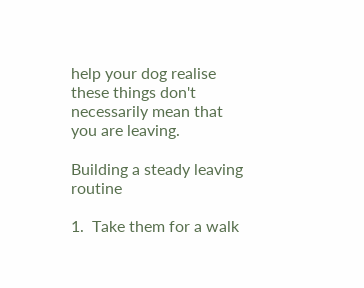help your dog realise these things don't necessarily mean that you are leaving.

Building a steady leaving routine

1.  Take them for a walk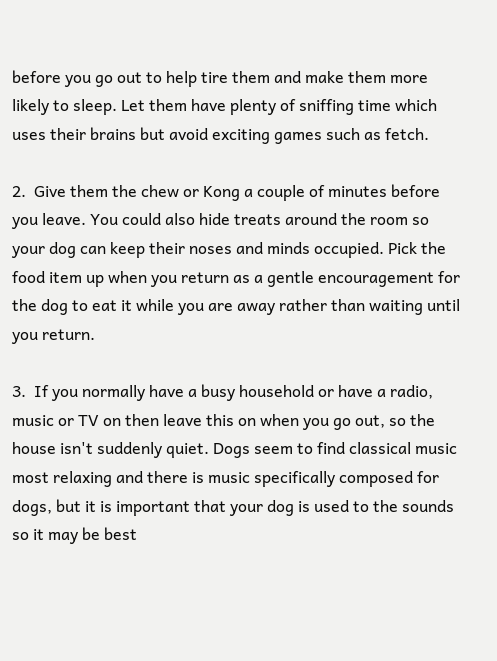before you go out to help tire them and make them more likely to sleep. Let them have plenty of sniffing time which uses their brains but avoid exciting games such as fetch.

2.  Give them the chew or Kong a couple of minutes before you leave. You could also hide treats around the room so your dog can keep their noses and minds occupied. Pick the food item up when you return as a gentle encouragement for the dog to eat it while you are away rather than waiting until you return.

3.  If you normally have a busy household or have a radio, music or TV on then leave this on when you go out, so the house isn't suddenly quiet. Dogs seem to find classical music most relaxing and there is music specifically composed for dogs, but it is important that your dog is used to the sounds so it may be best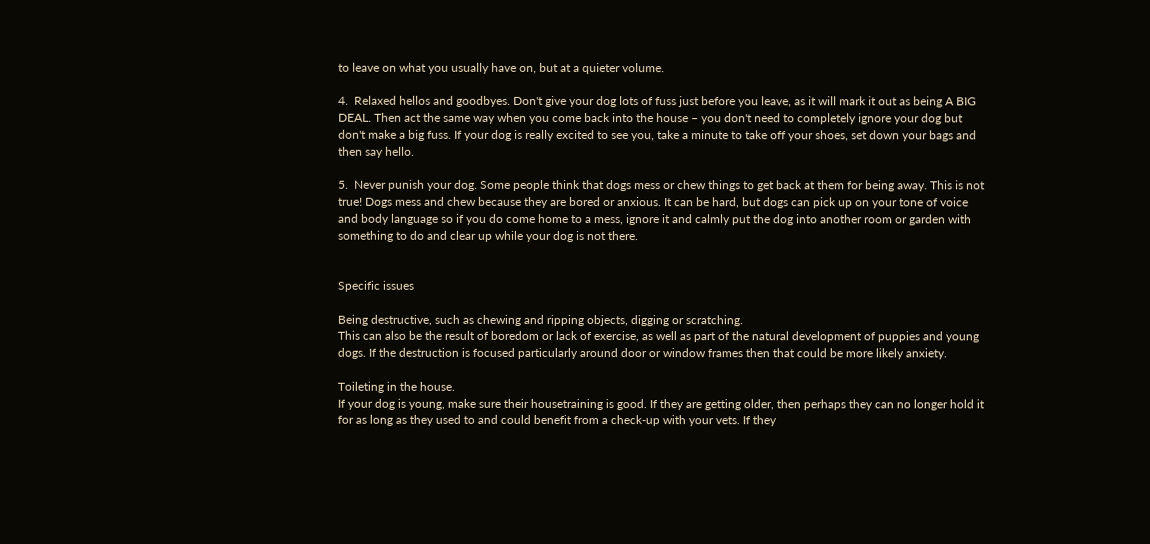to leave on what you usually have on, but at a quieter volume.

4.  Relaxed hellos and goodbyes. Don't give your dog lots of fuss just before you leave, as it will mark it out as being A BIG DEAL. Then act the same way when you come back into the house – you don't need to completely ignore your dog but don't make a big fuss. If your dog is really excited to see you, take a minute to take off your shoes, set down your bags and then say hello.

5.  Never punish your dog. Some people think that dogs mess or chew things to get back at them for being away. This is not true! Dogs mess and chew because they are bored or anxious. It can be hard, but dogs can pick up on your tone of voice and body language so if you do come home to a mess, ignore it and calmly put the dog into another room or garden with something to do and clear up while your dog is not there.


Specific issues

Being destructive, such as chewing and ripping objects, digging or scratching.
This can also be the result of boredom or lack of exercise, as well as part of the natural development of puppies and young dogs. If the destruction is focused particularly around door or window frames then that could be more likely anxiety.

Toileting in the house.
If your dog is young, make sure their housetraining is good. If they are getting older, then perhaps they can no longer hold it for as long as they used to and could benefit from a check-up with your vets. If they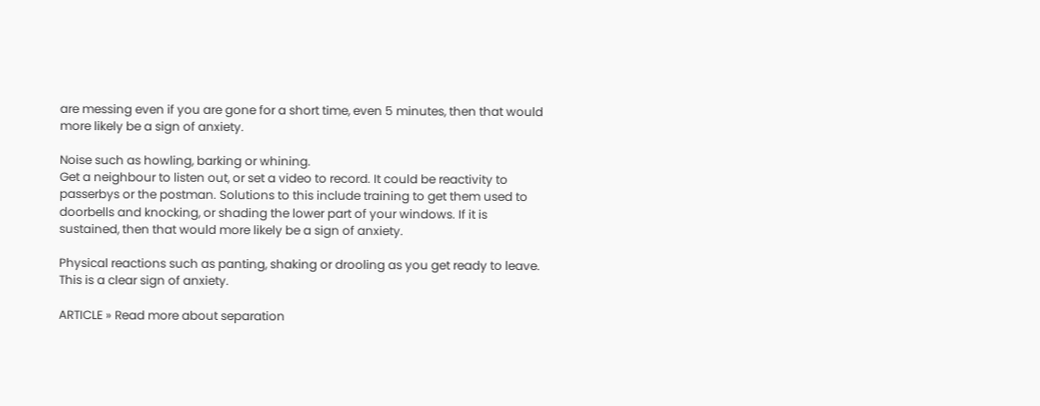are messing even if you are gone for a short time, even 5 minutes, then that would more likely be a sign of anxiety.

Noise such as howling, barking or whining.
Get a neighbour to listen out, or set a video to record. It could be reactivity to passerbys or the postman. Solutions to this include training to get them used to doorbells and knocking, or shading the lower part of your windows. If it is sustained, then that would more likely be a sign of anxiety.

Physical reactions such as panting, shaking or drooling as you get ready to leave.
This is a clear sign of anxiety.

ARTICLE » Read more about separation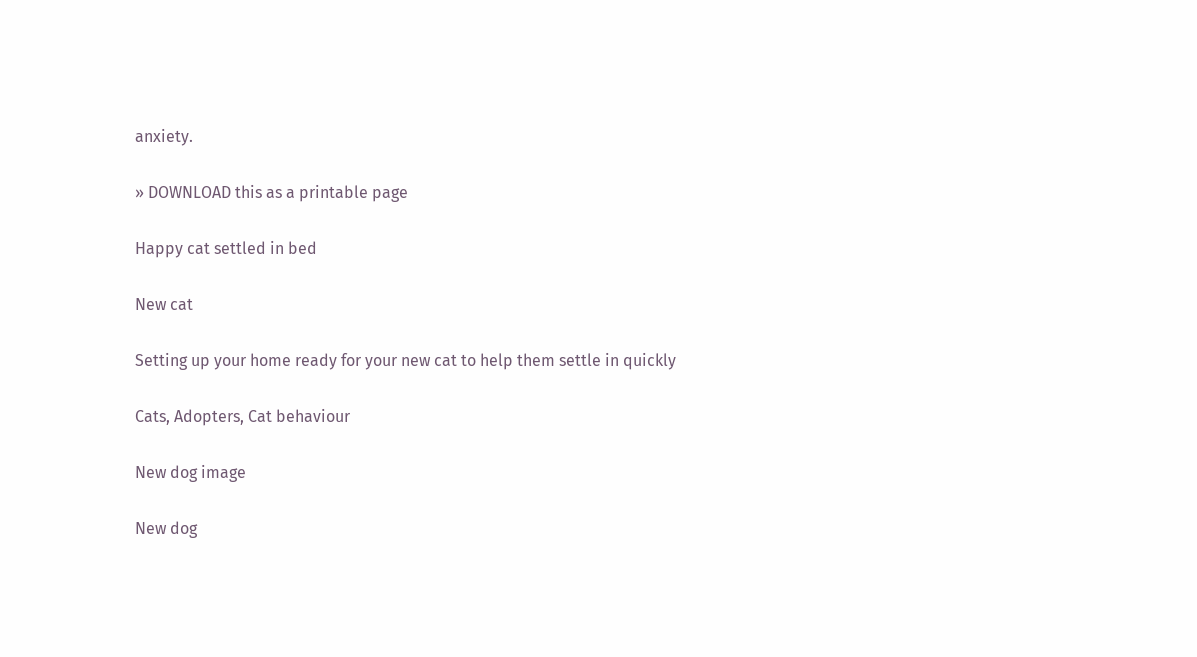anxiety.

» DOWNLOAD this as a printable page

Happy cat settled in bed

New cat

Setting up your home ready for your new cat to help them settle in quickly

Cats, Adopters, Cat behaviour

New dog image

New dog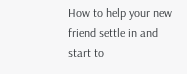How to help your new friend settle in and start to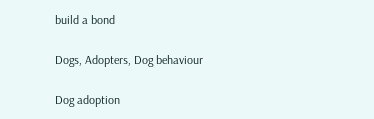build a bond

Dogs, Adopters, Dog behaviour

Dog adoption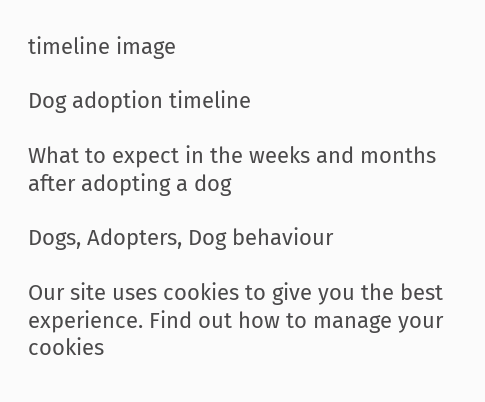timeline image

Dog adoption timeline

What to expect in the weeks and months after adopting a dog

Dogs, Adopters, Dog behaviour

Our site uses cookies to give you the best experience. Find out how to manage your cookies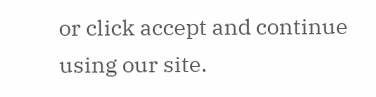or click accept and continue using our site.